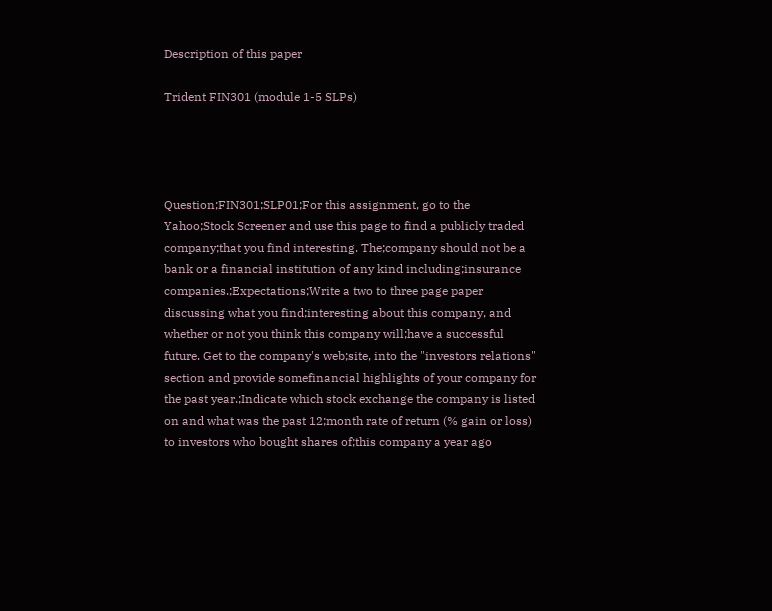Description of this paper

Trident FIN301 (module 1-5 SLPs)




Question;FIN301;SLP01;For this assignment, go to the Yahoo;Stock Screener and use this page to find a publicly traded company;that you find interesting. The;company should not be a bank or a financial institution of any kind including;insurance companies.;Expectations;Write a two to three page paper discussing what you find;interesting about this company, and whether or not you think this company will;have a successful future. Get to the company's web;site, into the "investors relations" section and provide somefinancial highlights of your company for the past year.;Indicate which stock exchange the company is listed on and what was the past 12;month rate of return (% gain or loss) to investors who bought shares of;this company a year ago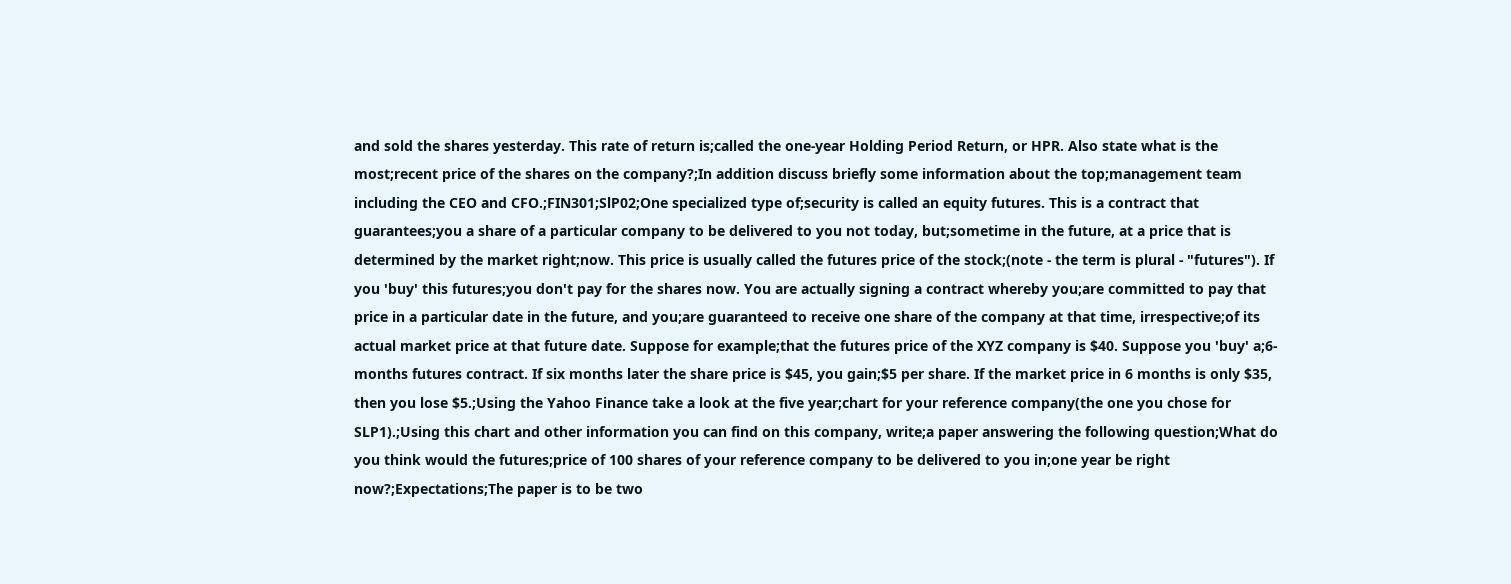and sold the shares yesterday. This rate of return is;called the one-year Holding Period Return, or HPR. Also state what is the most;recent price of the shares on the company?;In addition discuss briefly some information about the top;management team including the CEO and CFO.;FIN301;SlP02;One specialized type of;security is called an equity futures. This is a contract that guarantees;you a share of a particular company to be delivered to you not today, but;sometime in the future, at a price that is determined by the market right;now. This price is usually called the futures price of the stock;(note - the term is plural - "futures"). If you 'buy' this futures;you don't pay for the shares now. You are actually signing a contract whereby you;are committed to pay that price in a particular date in the future, and you;are guaranteed to receive one share of the company at that time, irrespective;of its actual market price at that future date. Suppose for example;that the futures price of the XYZ company is $40. Suppose you 'buy' a;6-months futures contract. If six months later the share price is $45, you gain;$5 per share. If the market price in 6 months is only $35, then you lose $5.;Using the Yahoo Finance take a look at the five year;chart for your reference company(the one you chose for SLP1).;Using this chart and other information you can find on this company, write;a paper answering the following question;What do you think would the futures;price of 100 shares of your reference company to be delivered to you in;one year be right now?;Expectations;The paper is to be two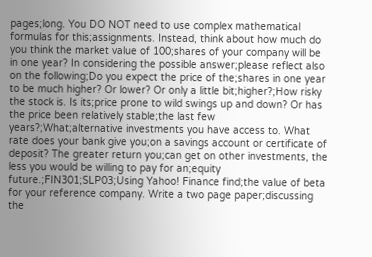pages;long. You DO NOT need to use complex mathematical formulas for this;assignments. Instead, think about how much do you think the market value of 100;shares of your company will be in one year? In considering the possible answer;please reflect also on the following;Do you expect the price of the;shares in one year to be much higher? Or lower? Or only a little bit;higher?;How risky the stock is. Is its;price prone to wild swings up and down? Or has the price been relatively stable;the last few years?;What;alternative investments you have access to. What rate does your bank give you;on a savings account or certificate of deposit? The greater return you;can get on other investments, the less you would be willing to pay for an;equity future.;FIN301;SLP03;Using Yahoo! Finance find;the value of beta for your reference company. Write a two page paper;discussing the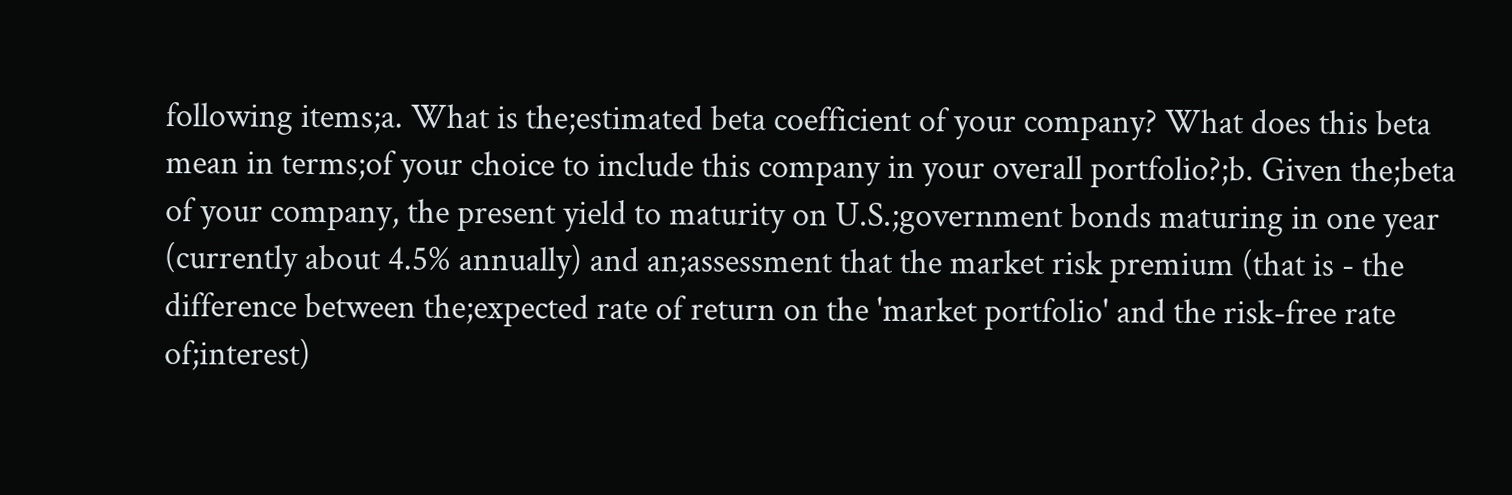following items;a. What is the;estimated beta coefficient of your company? What does this beta mean in terms;of your choice to include this company in your overall portfolio?;b. Given the;beta of your company, the present yield to maturity on U.S.;government bonds maturing in one year (currently about 4.5% annually) and an;assessment that the market risk premium (that is - the difference between the;expected rate of return on the 'market portfolio' and the risk-free rate of;interest)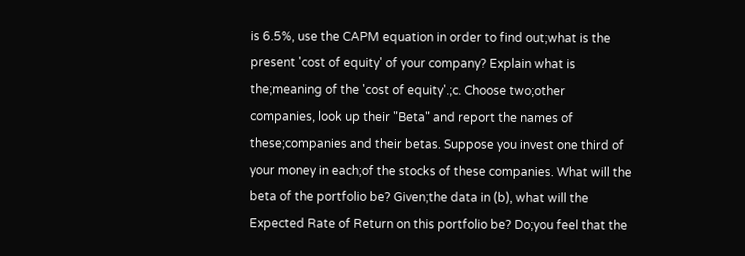is 6.5%, use the CAPM equation in order to find out;what is the present 'cost of equity' of your company? Explain what is the;meaning of the 'cost of equity'.;c. Choose two;other companies, look up their "Beta" and report the names of these;companies and their betas. Suppose you invest one third of your money in each;of the stocks of these companies. What will the beta of the portfolio be? Given;the data in (b), what will the Expected Rate of Return on this portfolio be? Do;you feel that the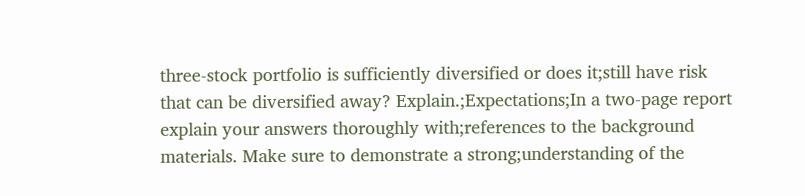three-stock portfolio is sufficiently diversified or does it;still have risk that can be diversified away? Explain.;Expectations;In a two-page report explain your answers thoroughly with;references to the background materials. Make sure to demonstrate a strong;understanding of the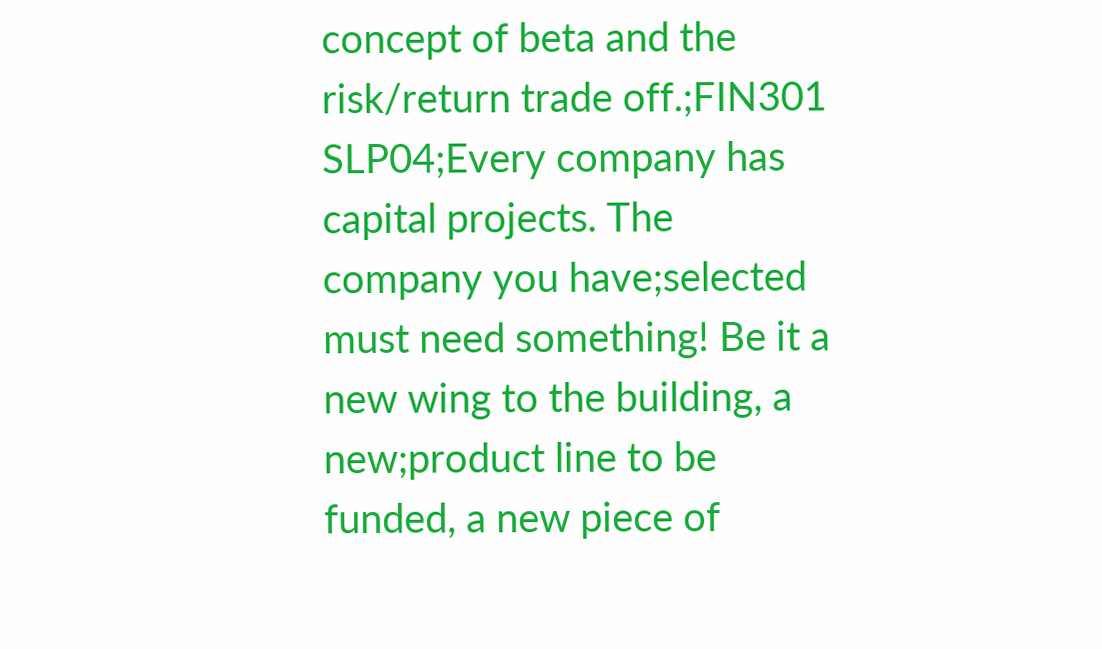concept of beta and the risk/return trade off.;FIN301 SLP04;Every company has capital projects. The company you have;selected must need something! Be it a new wing to the building, a new;product line to be funded, a new piece of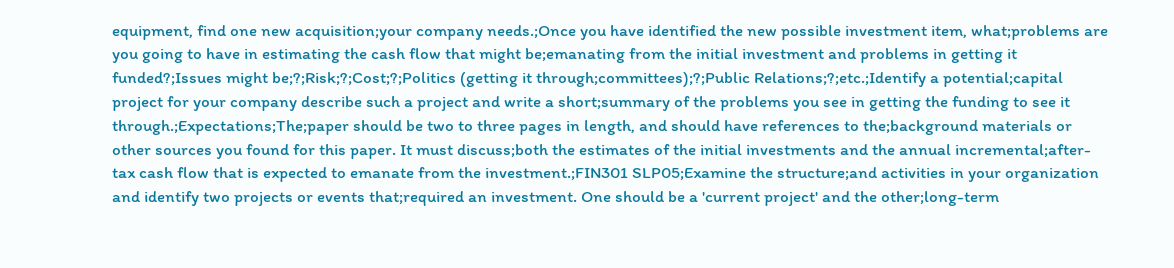equipment, find one new acquisition;your company needs.;Once you have identified the new possible investment item, what;problems are you going to have in estimating the cash flow that might be;emanating from the initial investment and problems in getting it funded?;Issues might be;?;Risk;?;Cost;?;Politics (getting it through;committees);?;Public Relations;?;etc.;Identify a potential;capital project for your company describe such a project and write a short;summary of the problems you see in getting the funding to see it through.;Expectations;The;paper should be two to three pages in length, and should have references to the;background materials or other sources you found for this paper. It must discuss;both the estimates of the initial investments and the annual incremental;after-tax cash flow that is expected to emanate from the investment.;FIN301 SLP05;Examine the structure;and activities in your organization and identify two projects or events that;required an investment. One should be a 'current project' and the other;long-term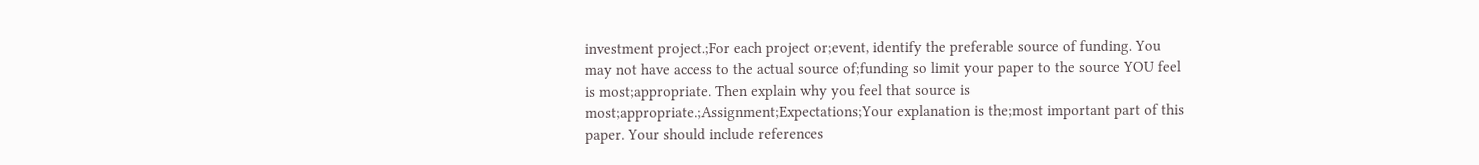investment project.;For each project or;event, identify the preferable source of funding. You may not have access to the actual source of;funding so limit your paper to the source YOU feel is most;appropriate. Then explain why you feel that source is most;appropriate.;Assignment;Expectations;Your explanation is the;most important part of this paper. Your should include references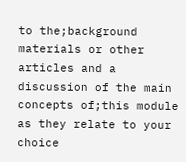to the;background materials or other articles and a discussion of the main concepts of;this module as they relate to your choice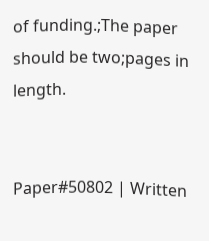of funding.;The paper should be two;pages in length.


Paper#50802 | Written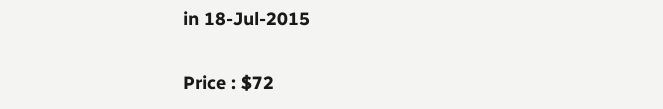in 18-Jul-2015

Price : $72